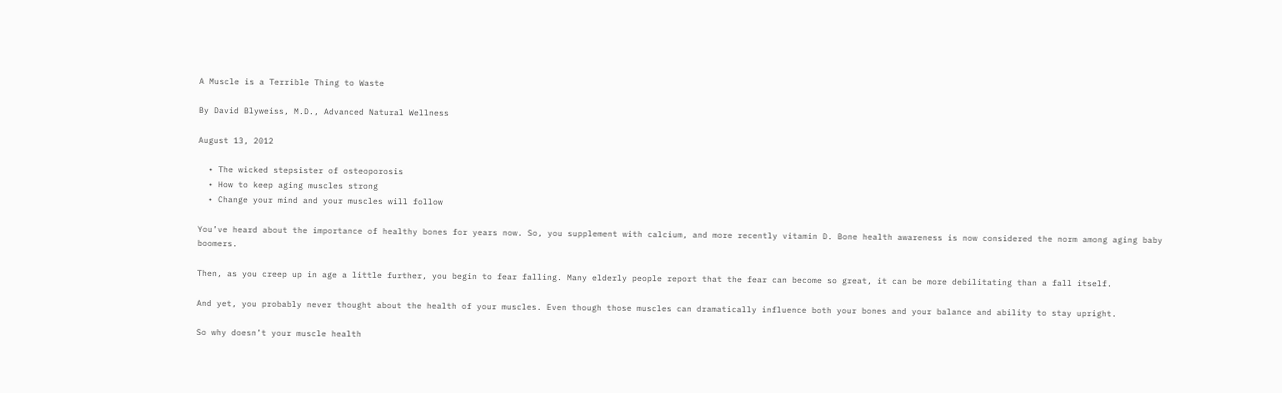A Muscle is a Terrible Thing to Waste

By David Blyweiss, M.D., Advanced Natural Wellness

August 13, 2012

  • The wicked stepsister of osteoporosis
  • How to keep aging muscles strong
  • Change your mind and your muscles will follow

You’ve heard about the importance of healthy bones for years now. So, you supplement with calcium, and more recently vitamin D. Bone health awareness is now considered the norm among aging baby boomers.

Then, as you creep up in age a little further, you begin to fear falling. Many elderly people report that the fear can become so great, it can be more debilitating than a fall itself.

And yet, you probably never thought about the health of your muscles. Even though those muscles can dramatically influence both your bones and your balance and ability to stay upright.

So why doesn’t your muscle health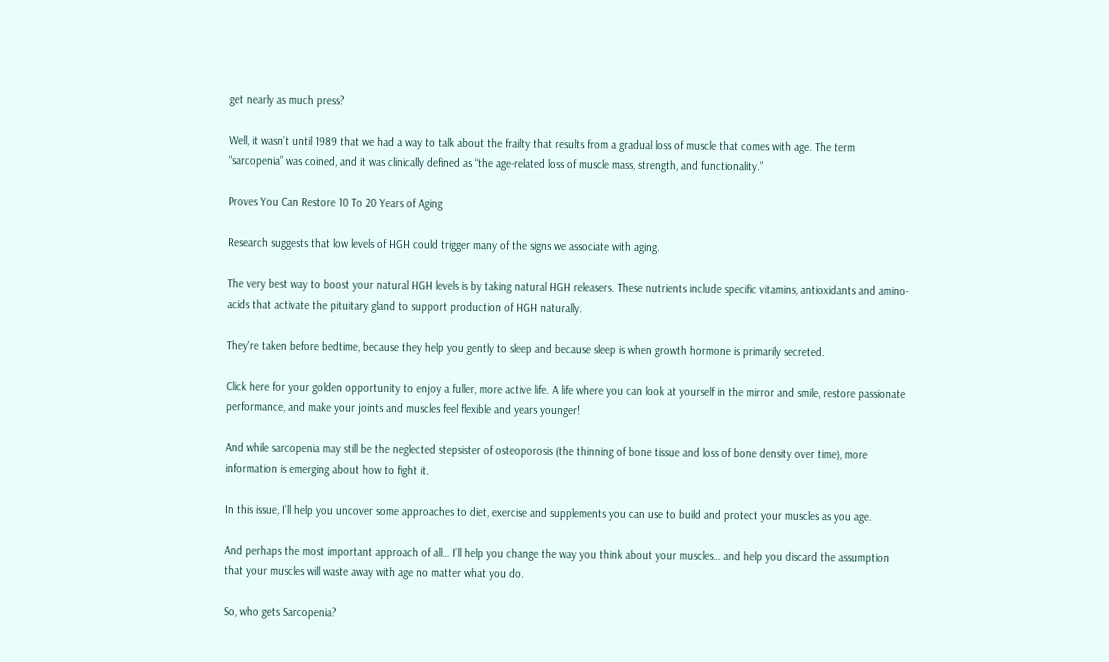get nearly as much press?

Well, it wasn’t until 1989 that we had a way to talk about the frailty that results from a gradual loss of muscle that comes with age. The term “sarcopenia” was coined, and it was clinically defined as “the age-related loss of muscle mass, strength, and functionality.”

Proves You Can Restore 10 To 20 Years of Aging

Research suggests that low levels of HGH could trigger many of the signs we associate with aging.

The very best way to boost your natural HGH levels is by taking natural HGH releasers. These nutrients include specific vitamins, antioxidants and amino-acids that activate the pituitary gland to support production of HGH naturally.

They're taken before bedtime, because they help you gently to sleep and because sleep is when growth hormone is primarily secreted.

Click here for your golden opportunity to enjoy a fuller, more active life. A life where you can look at yourself in the mirror and smile, restore passionate performance, and make your joints and muscles feel flexible and years younger!

And while sarcopenia may still be the neglected stepsister of osteoporosis (the thinning of bone tissue and loss of bone density over time), more information is emerging about how to fight it.

In this issue, I’ll help you uncover some approaches to diet, exercise and supplements you can use to build and protect your muscles as you age.

And perhaps the most important approach of all… I’ll help you change the way you think about your muscles… and help you discard the assumption that your muscles will waste away with age no matter what you do.

So, who gets Sarcopenia?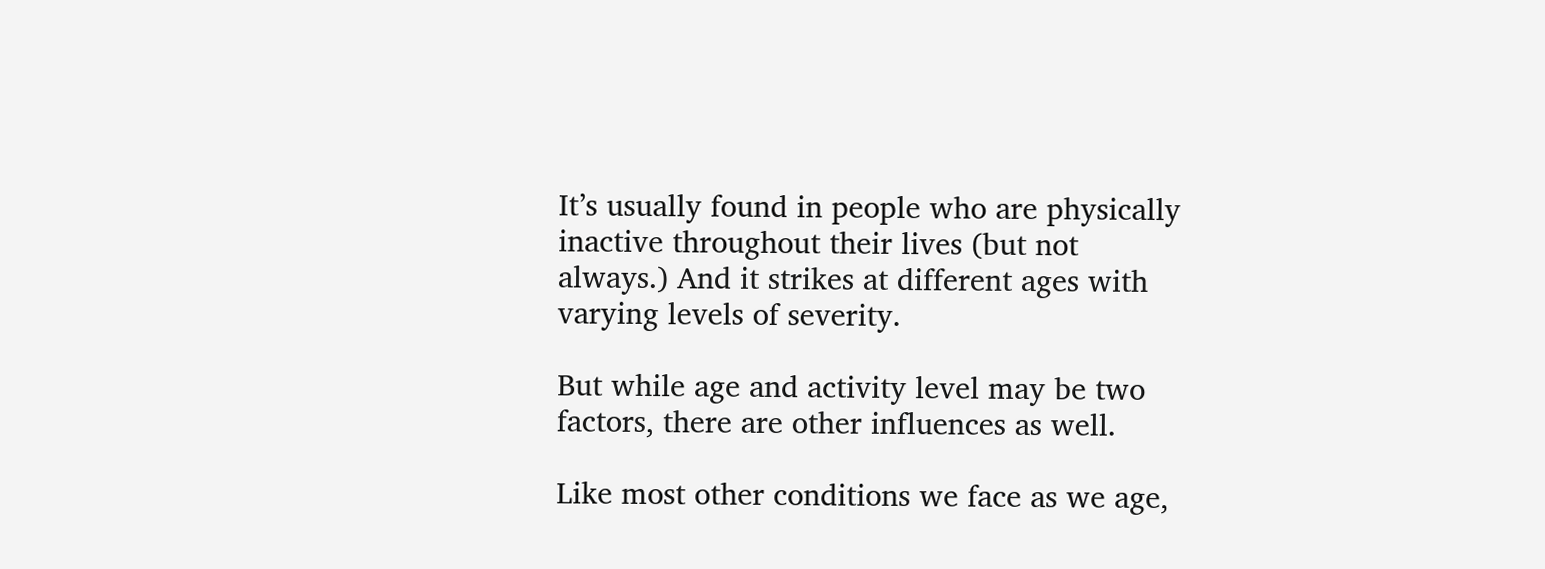It’s usually found in people who are physically inactive throughout their lives (but not always.) And it strikes at different ages with varying levels of severity.

But while age and activity level may be two factors, there are other influences as well.

Like most other conditions we face as we age,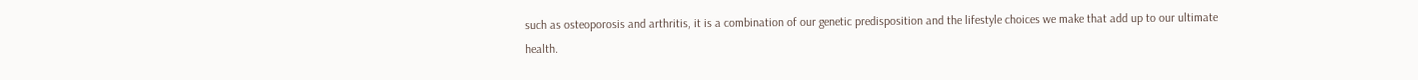such as osteoporosis and arthritis, it is a combination of our genetic predisposition and the lifestyle choices we make that add up to our ultimate health.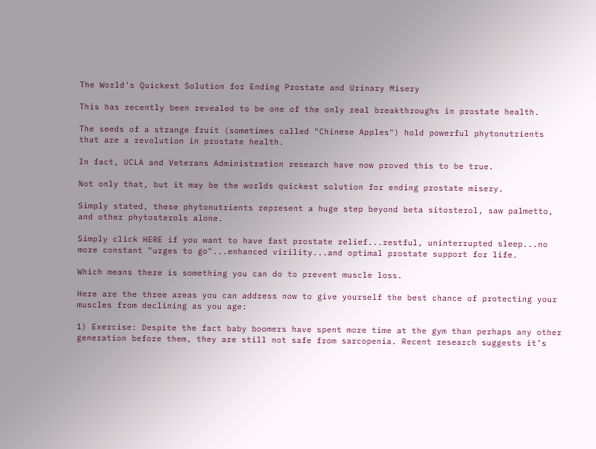The World's Quickest Solution for Ending Prostate and Urinary Misery

This has recently been revealed to be one of the only real breakthroughs in prostate health.

The seeds of a strange fruit (sometimes called "Chinese Apples") hold powerful phytonutrients that are a revolution in prostate health.

In fact, UCLA and Veterans Administration research have now proved this to be true.

Not only that, but it may be the worlds quickest solution for ending prostate misery.

Simply stated, these phytonutrients represent a huge step beyond beta sitosterol, saw palmetto, and other phytosterols alone.

Simply click HERE if you want to have fast prostate relief...restful, uninterrupted sleep...no more constant "urges to go"...enhanced virility...and optimal prostate support for life.

Which means there is something you can do to prevent muscle loss.

Here are the three areas you can address now to give yourself the best chance of protecting your muscles from declining as you age:

1) Exercise: Despite the fact baby boomers have spent more time at the gym than perhaps any other generation before them, they are still not safe from sarcopenia. Recent research suggests it’s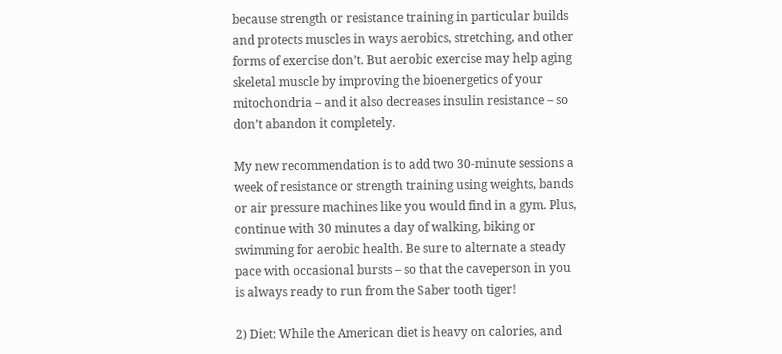because strength or resistance training in particular builds and protects muscles in ways aerobics, stretching, and other forms of exercise don’t. But aerobic exercise may help aging skeletal muscle by improving the bioenergetics of your mitochondria – and it also decreases insulin resistance – so don’t abandon it completely.

My new recommendation is to add two 30-minute sessions a week of resistance or strength training using weights, bands or air pressure machines like you would find in a gym. Plus, continue with 30 minutes a day of walking, biking or swimming for aerobic health. Be sure to alternate a steady pace with occasional bursts – so that the caveperson in you is always ready to run from the Saber tooth tiger!

2) Diet: While the American diet is heavy on calories, and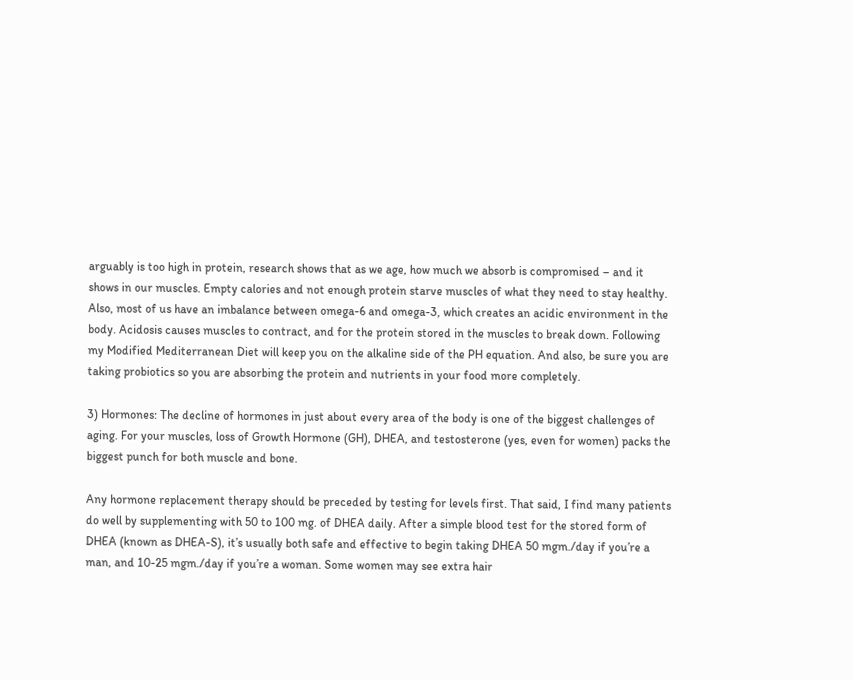arguably is too high in protein, research shows that as we age, how much we absorb is compromised – and it shows in our muscles. Empty calories and not enough protein starve muscles of what they need to stay healthy. Also, most of us have an imbalance between omega-6 and omega-3, which creates an acidic environment in the body. Acidosis causes muscles to contract, and for the protein stored in the muscles to break down. Following my Modified Mediterranean Diet will keep you on the alkaline side of the PH equation. And also, be sure you are taking probiotics so you are absorbing the protein and nutrients in your food more completely.

3) Hormones: The decline of hormones in just about every area of the body is one of the biggest challenges of aging. For your muscles, loss of Growth Hormone (GH), DHEA, and testosterone (yes, even for women) packs the biggest punch for both muscle and bone.

Any hormone replacement therapy should be preceded by testing for levels first. That said, I find many patients do well by supplementing with 50 to 100 mg. of DHEA daily. After a simple blood test for the stored form of DHEA (known as DHEA-S), it’s usually both safe and effective to begin taking DHEA 50 mgm./day if you’re a man, and 10-25 mgm./day if you’re a woman. Some women may see extra hair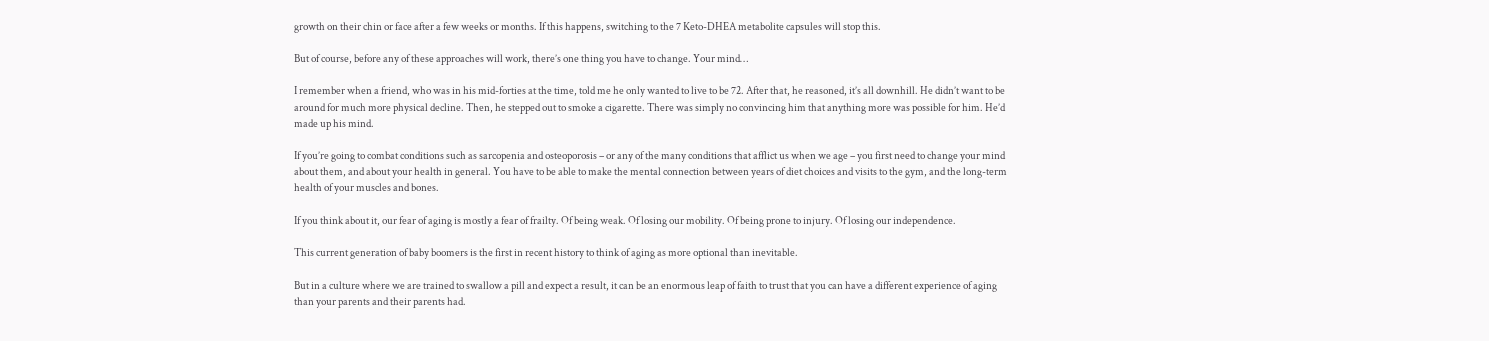growth on their chin or face after a few weeks or months. If this happens, switching to the 7 Keto-DHEA metabolite capsules will stop this.

But of course, before any of these approaches will work, there’s one thing you have to change. Your mind…

I remember when a friend, who was in his mid-forties at the time, told me he only wanted to live to be 72. After that, he reasoned, it’s all downhill. He didn’t want to be around for much more physical decline. Then, he stepped out to smoke a cigarette. There was simply no convincing him that anything more was possible for him. He’d made up his mind.

If you’re going to combat conditions such as sarcopenia and osteoporosis – or any of the many conditions that afflict us when we age – you first need to change your mind about them, and about your health in general. You have to be able to make the mental connection between years of diet choices and visits to the gym, and the long-term health of your muscles and bones.

If you think about it, our fear of aging is mostly a fear of frailty. Of being weak. Of losing our mobility. Of being prone to injury. Of losing our independence.

This current generation of baby boomers is the first in recent history to think of aging as more optional than inevitable.

But in a culture where we are trained to swallow a pill and expect a result, it can be an enormous leap of faith to trust that you can have a different experience of aging than your parents and their parents had.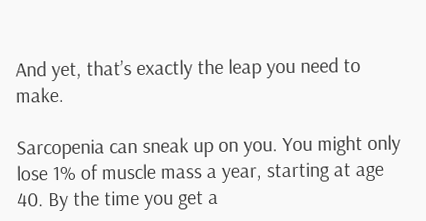And yet, that’s exactly the leap you need to make.

Sarcopenia can sneak up on you. You might only lose 1% of muscle mass a year, starting at age 40. By the time you get a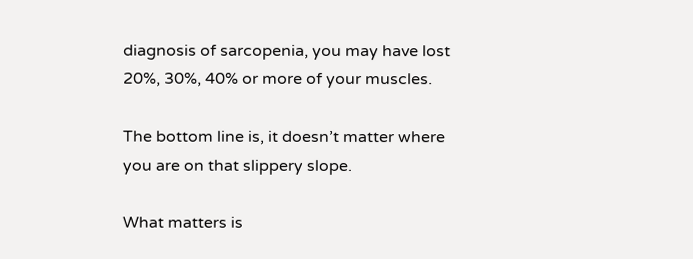diagnosis of sarcopenia, you may have lost 20%, 30%, 40% or more of your muscles.

The bottom line is, it doesn’t matter where you are on that slippery slope.

What matters is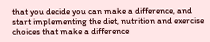that you decide you can make a difference, and start implementing the diet, nutrition and exercise choices that make a difference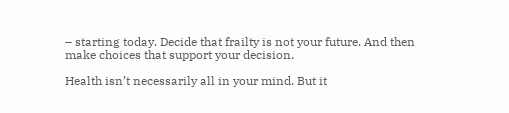– starting today. Decide that frailty is not your future. And then make choices that support your decision.

Health isn’t necessarily all in your mind. But it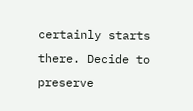certainly starts there. Decide to preserve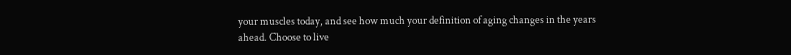your muscles today, and see how much your definition of aging changes in the years ahead. Choose to live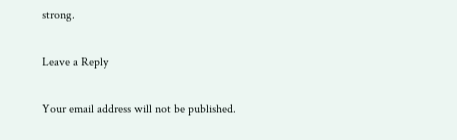strong.

Leave a Reply

Your email address will not be published.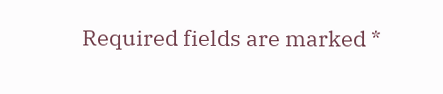Required fields are marked *